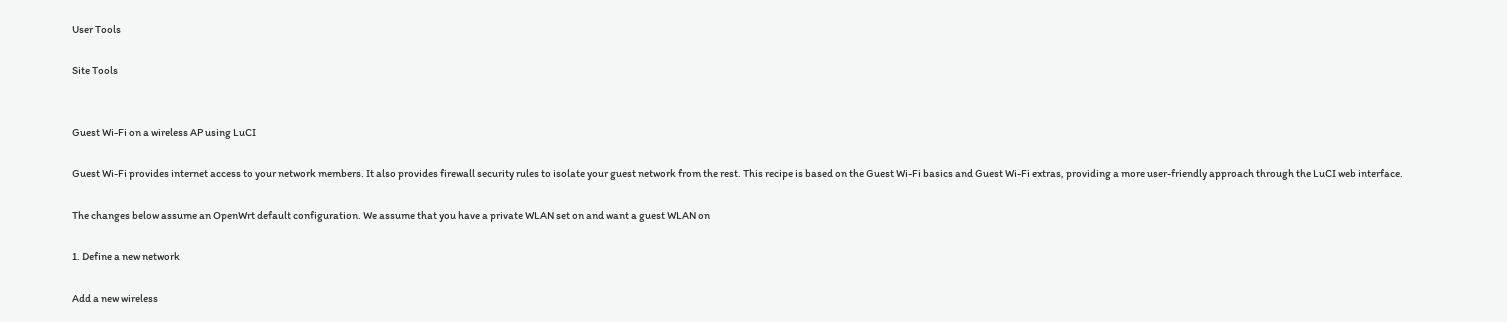User Tools

Site Tools


Guest Wi-Fi on a wireless AP using LuCI

Guest Wi-Fi provides internet access to your network members. It also provides firewall security rules to isolate your guest network from the rest. This recipe is based on the Guest Wi-Fi basics and Guest Wi-Fi extras, providing a more user-friendly approach through the LuCI web interface.

The changes below assume an OpenWrt default configuration. We assume that you have a private WLAN set on and want a guest WLAN on

1. Define a new network

Add a new wireless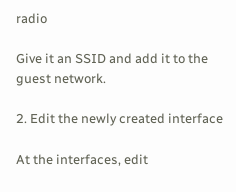radio

Give it an SSID and add it to the guest network.

2. Edit the newly created interface

At the interfaces, edit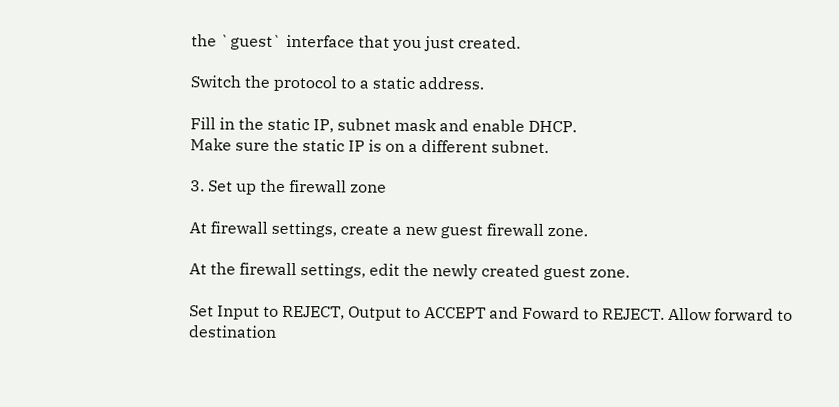the `guest` interface that you just created.

Switch the protocol to a static address.

Fill in the static IP, subnet mask and enable DHCP.
Make sure the static IP is on a different subnet.

3. Set up the firewall zone

At firewall settings, create a new guest firewall zone.

At the firewall settings, edit the newly created guest zone.

Set Input to REJECT, Output to ACCEPT and Foward to REJECT. Allow forward to destination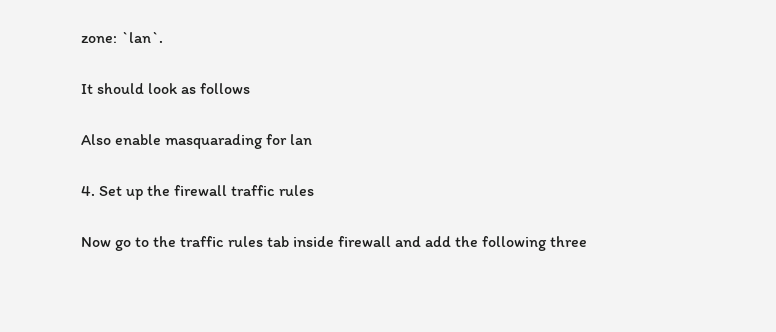zone: `lan`.

It should look as follows

Also enable masquarading for lan

4. Set up the firewall traffic rules

Now go to the traffic rules tab inside firewall and add the following three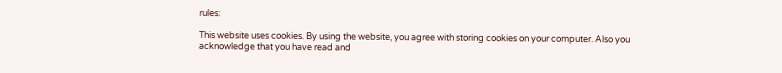rules:

This website uses cookies. By using the website, you agree with storing cookies on your computer. Also you acknowledge that you have read and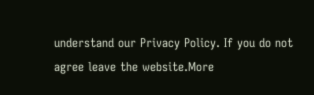understand our Privacy Policy. If you do not agree leave the website.More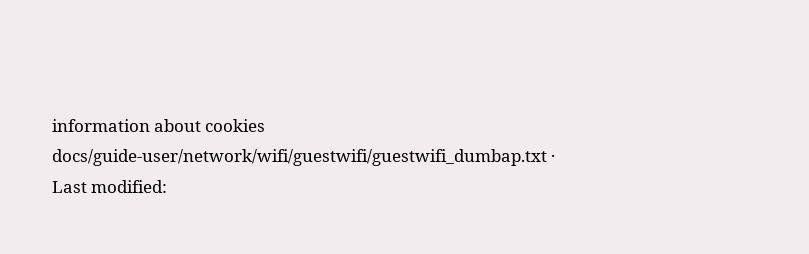information about cookies
docs/guide-user/network/wifi/guestwifi/guestwifi_dumbap.txt · Last modified: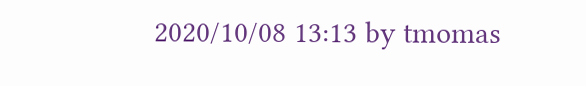2020/10/08 13:13 by tmomas